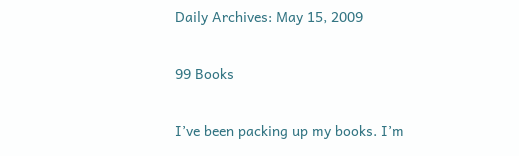Daily Archives: May 15, 2009

99 Books

I’ve been packing up my books. I’m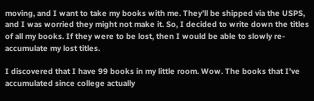moving, and I want to take my books with me. They’ll be shipped via the USPS, and I was worried they might not make it. So, I decided to write down the titles of all my books. If they were to be lost, then I would be able to slowly re-accumulate my lost titles.

I discovered that I have 99 books in my little room. Wow. The books that I’ve accumulated since college actually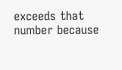exceeds that number because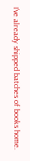I’ve already shipped batches of books home.